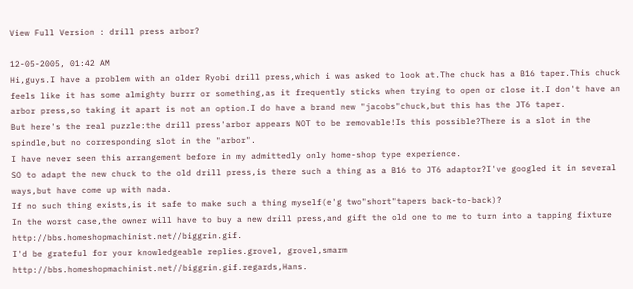View Full Version : drill press arbor?

12-05-2005, 01:42 AM
Hi,guys.I have a problem with an older Ryobi drill press,which i was asked to look at.The chuck has a B16 taper.This chuck feels like it has some almighty burrr or something,as it frequently sticks when trying to open or close it.I don't have an arbor press,so taking it apart is not an option.I do have a brand new "jacobs"chuck,but this has the JT6 taper.
But here's the real puzzle:the drill press'arbor appears NOT to be removable!Is this possible?There is a slot in the spindle,but no corresponding slot in the "arbor".
I have never seen this arrangement before in my admittedly only home-shop type experience.
SO to adapt the new chuck to the old drill press,is there such a thing as a B16 to JT6 adaptor?I've googled it in several ways,but have come up with nada.
If no such thing exists,is it safe to make such a thing myself(e'g two"short"tapers back-to-back)?
In the worst case,the owner will have to buy a new drill press,and gift the old one to me to turn into a tapping fixture http://bbs.homeshopmachinist.net//biggrin.gif.
I'd be grateful for your knowledgeable replies.grovel, grovel,smarm http://bbs.homeshopmachinist.net//biggrin.gif.regards,Hans.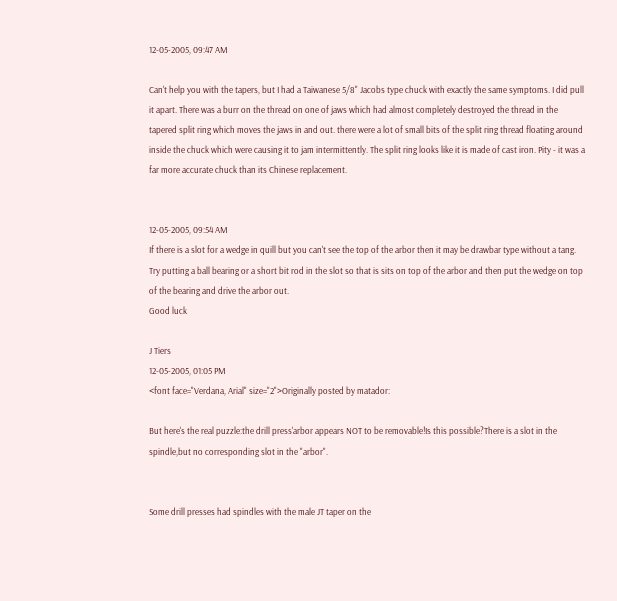12-05-2005, 09:47 AM

Can't help you with the tapers, but I had a Taiwanese 5/8" Jacobs type chuck with exactly the same symptoms. I did pull it apart. There was a burr on the thread on one of jaws which had almost completely destroyed the thread in the tapered split ring which moves the jaws in and out. there were a lot of small bits of the split ring thread floating around inside the chuck which were causing it to jam intermittently. The split ring looks like it is made of cast iron. Pity - it was a far more accurate chuck than its Chinese replacement.


12-05-2005, 09:54 AM
If there is a slot for a wedge in quill but you can't see the top of the arbor then it may be drawbar type without a tang. Try putting a ball bearing or a short bit rod in the slot so that is sits on top of the arbor and then put the wedge on top of the bearing and drive the arbor out.
Good luck

J Tiers
12-05-2005, 01:05 PM
<font face="Verdana, Arial" size="2">Originally posted by matador:

But here's the real puzzle:the drill press'arbor appears NOT to be removable!Is this possible?There is a slot in the spindle,but no corresponding slot in the "arbor".


Some drill presses had spindles with the male JT taper on the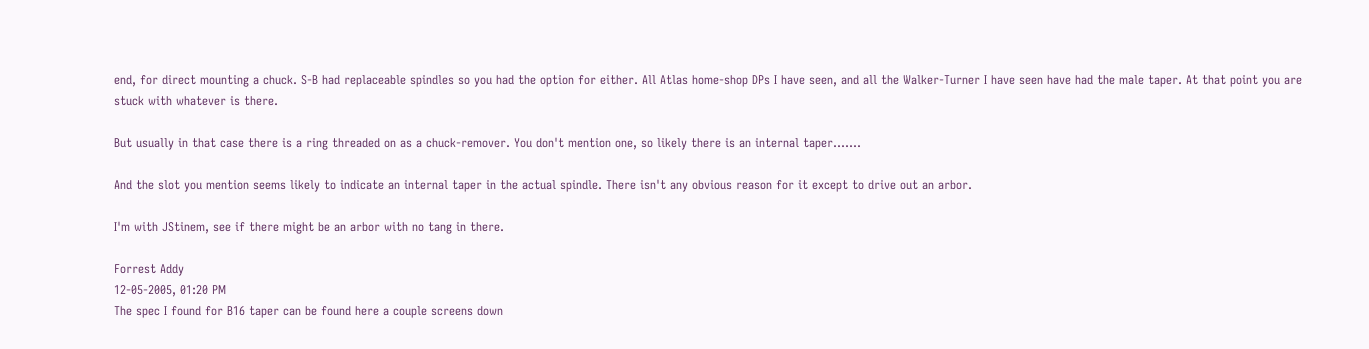end, for direct mounting a chuck. S-B had replaceable spindles so you had the option for either. All Atlas home-shop DPs I have seen, and all the Walker-Turner I have seen have had the male taper. At that point you are stuck with whatever is there.

But usually in that case there is a ring threaded on as a chuck-remover. You don't mention one, so likely there is an internal taper.......

And the slot you mention seems likely to indicate an internal taper in the actual spindle. There isn't any obvious reason for it except to drive out an arbor.

I'm with JStinem, see if there might be an arbor with no tang in there.

Forrest Addy
12-05-2005, 01:20 PM
The spec I found for B16 taper can be found here a couple screens down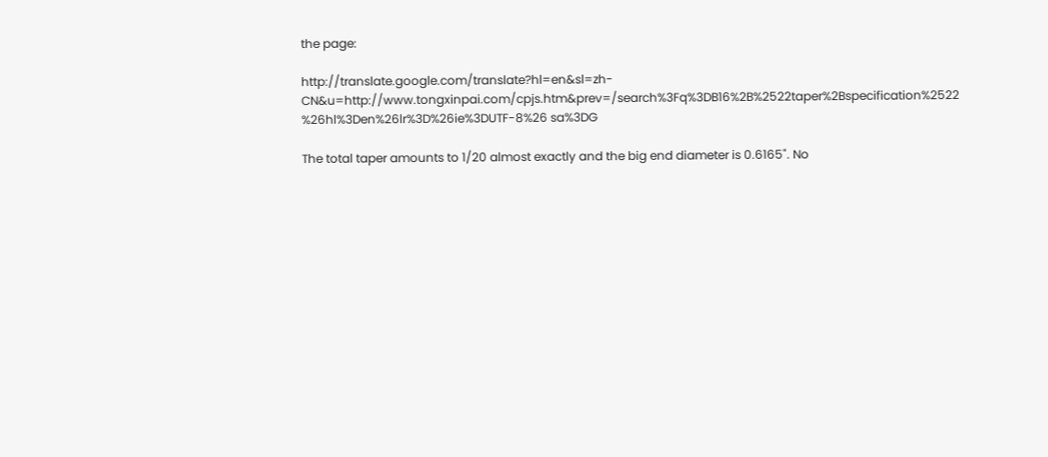the page:

http://translate.google.com/translate?hl=en&sl=zh-CN&u=http://www.tongxinpai.com/cpjs.htm&prev=/search%3Fq%3DB16%2B%2522taper%2Bspecification%2522 %26hl%3Den%26lr%3D%26ie%3DUTF-8%26 sa%3DG

The total taper amounts to 1/20 almost exactly and the big end diameter is 0.6165". No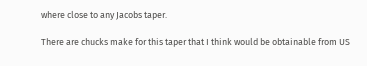where close to any Jacobs taper.

There are chucks make for this taper that I think would be obtainable from US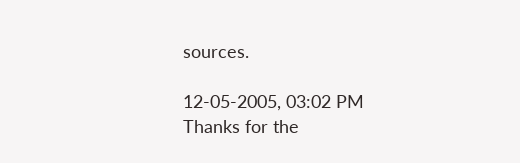sources.

12-05-2005, 03:02 PM
Thanks for the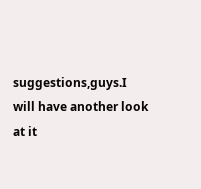suggestions,guys.I will have another look at it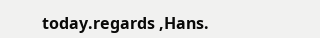today.regards ,Hans.